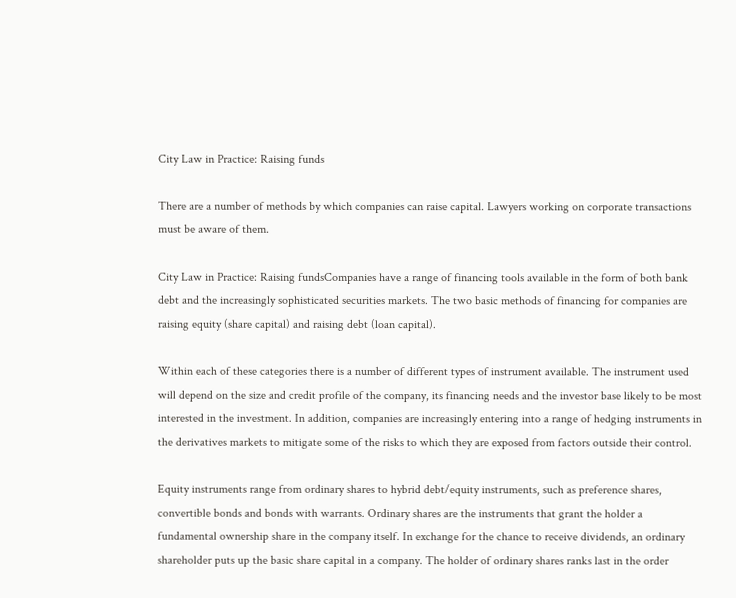City Law in Practice: Raising funds

There are a number of methods by which companies can raise capital. Lawyers working on corporate transactions must be aware of them.

City Law in Practice: Raising fundsCompanies have a range of financing tools available in the form of both bank debt and the increasingly sophisticated securities markets. The two basic methods of financing for companies are raising equity (share capital) and raising debt (loan capital).

Within each of these categories there is a number of different types of instrument available. The instrument used will depend on the size and credit profile of the company, its financing needs and the investor base likely to be most interested in the investment. In addition, companies are increasingly entering into a range of hedging instruments in the derivatives markets to mitigate some of the risks to which they are exposed from factors outside their control.

Equity instruments range from ordinary shares to hybrid debt/equity instruments, such as preference shares, convertible bonds and bonds with warrants. Ordinary shares are the instruments that grant the holder a fundamental ownership share in the company itself. In exchange for the chance to receive dividends, an ordinary shareholder puts up the basic share capital in a company. The holder of ordinary shares ranks last in the order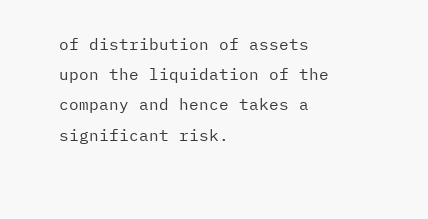of distribution of assets upon the liquidation of the company and hence takes a significant risk.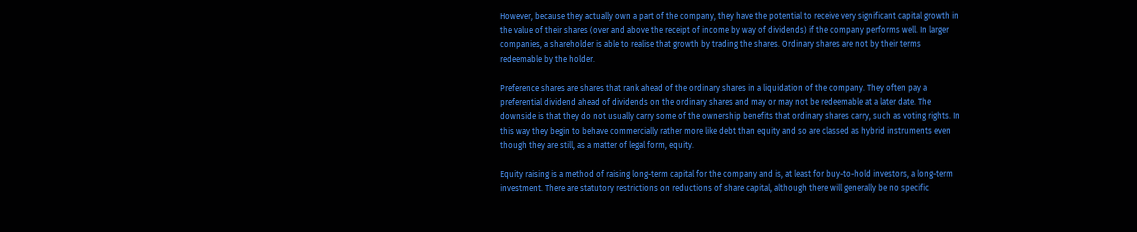However, because they actually own a part of the company, they have the potential to receive very significant capital growth in the value of their shares (over and above the receipt of income by way of dividends) if the company performs well. In larger companies, a shareholder is able to realise that growth by trading the shares. Ordinary shares are not by their terms redeemable by the holder.

Preference shares are shares that rank ahead of the ordinary shares in a liquidation of the company. They often pay a preferential dividend ahead of dividends on the ordinary shares and may or may not be redeemable at a later date. The downside is that they do not usually carry some of the ownership benefits that ordinary shares carry, such as voting rights. In this way they begin to behave commercially rather more like debt than equity and so are classed as hybrid instruments even though they are still, as a matter of legal form, equity.

Equity raising is a method of raising long-term capital for the company and is, at least for buy-to-hold investors, a long-term investment. There are statutory restrictions on reductions of share capital, although there will generally be no specific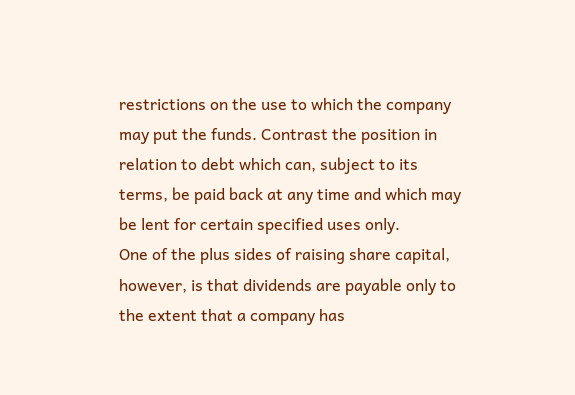restrictions on the use to which the company may put the funds. Contrast the position in relation to debt which can, subject to its terms, be paid back at any time and which may be lent for certain specified uses only.
One of the plus sides of raising share capital, however, is that dividends are payable only to the extent that a company has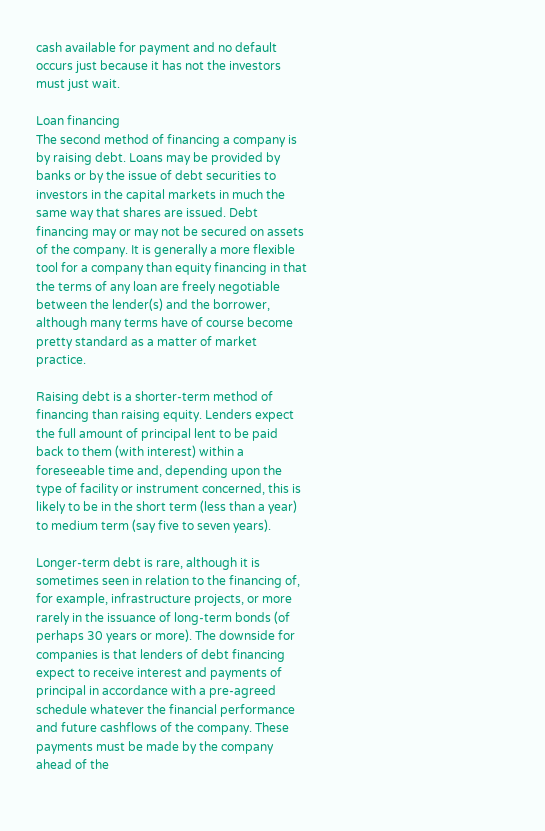cash available for payment and no default occurs just because it has not the investors must just wait.

Loan financing
The second method of financing a company is by raising debt. Loans may be provided by banks or by the issue of debt securities to investors in the capital markets in much the same way that shares are issued. Debt financing may or may not be secured on assets of the company. It is generally a more flexible tool for a company than equity financing in that the terms of any loan are freely negotiable between the lender(s) and the borrower, although many terms have of course become pretty standard as a matter of market practice.

Raising debt is a shorter-term method of financing than raising equity. Lenders expect the full amount of principal lent to be paid back to them (with interest) within a foreseeable time and, depending upon the type of facility or instrument concerned, this is likely to be in the short term (less than a year) to medium term (say five to seven years).

Longer-term debt is rare, although it is sometimes seen in relation to the financing of, for example, infrastructure projects, or more rarely in the issuance of long-term bonds (of perhaps 30 years or more). The downside for companies is that lenders of debt financing expect to receive interest and payments of principal in accordance with a pre-agreed schedule whatever the financial performance and future cashflows of the company. These payments must be made by the company ahead of the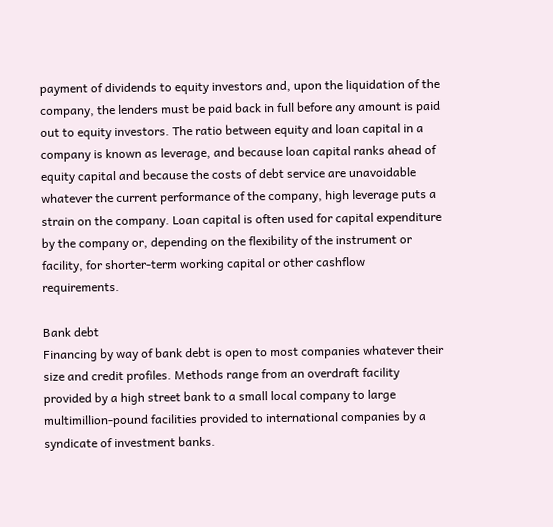payment of dividends to equity investors and, upon the liquidation of the company, the lenders must be paid back in full before any amount is paid out to equity investors. The ratio between equity and loan capital in a company is known as leverage, and because loan capital ranks ahead of equity capital and because the costs of debt service are unavoidable whatever the current performance of the company, high leverage puts a strain on the company. Loan capital is often used for capital expenditure by the company or, depending on the flexibility of the instrument or facility, for shorter-term working capital or other cashflow requirements.

Bank debt
Financing by way of bank debt is open to most companies whatever their size and credit profiles. Methods range from an overdraft facility provided by a high street bank to a small local company to large multimillion-pound facilities provided to international companies by a syndicate of investment banks.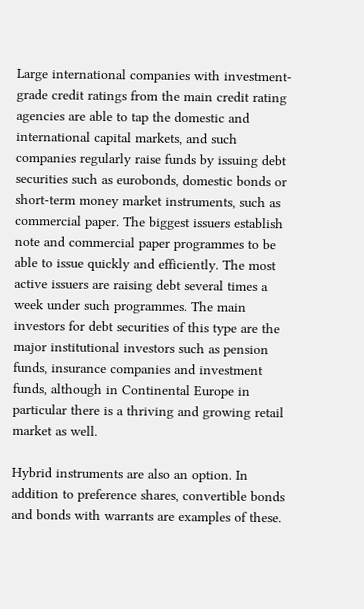Large international companies with investment-grade credit ratings from the main credit rating agencies are able to tap the domestic and international capital markets, and such companies regularly raise funds by issuing debt securities such as eurobonds, domestic bonds or short-term money market instruments, such as commercial paper. The biggest issuers establish note and commercial paper programmes to be able to issue quickly and efficiently. The most active issuers are raising debt several times a week under such programmes. The main investors for debt securities of this type are the major institutional investors such as pension funds, insurance companies and investment funds, although in Continental Europe in particular there is a thriving and growing retail market as well.

Hybrid instruments are also an option. In addition to preference shares, convertible bonds and bonds with warrants are examples of these.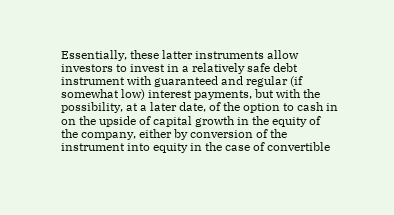Essentially, these latter instruments allow investors to invest in a relatively safe debt instrument with guaranteed and regular (if somewhat low) interest payments, but with the possibility, at a later date, of the option to cash in on the upside of capital growth in the equity of the company, either by conversion of the instrument into equity in the case of convertible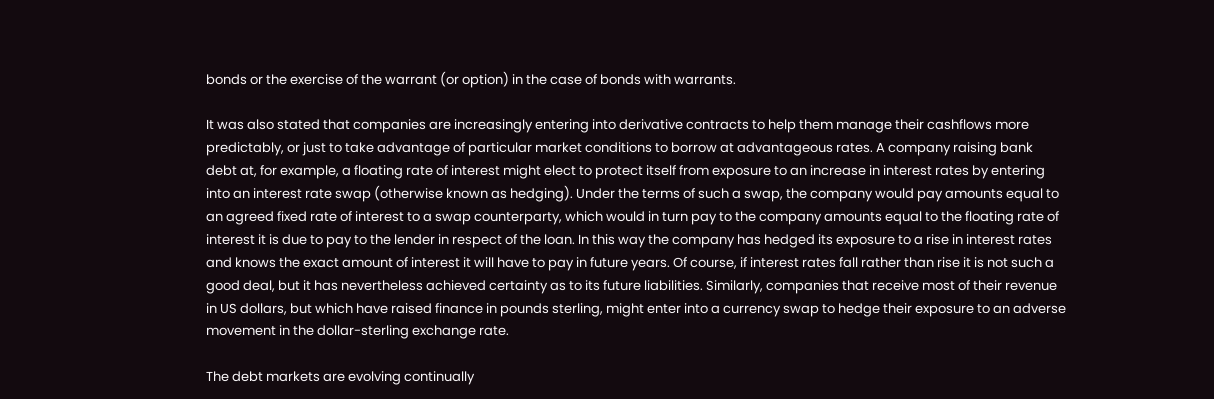bonds or the exercise of the warrant (or option) in the case of bonds with warrants.

It was also stated that companies are increasingly entering into derivative contracts to help them manage their cashflows more predictably, or just to take advantage of particular market conditions to borrow at advantageous rates. A company raising bank debt at, for example, a floating rate of interest might elect to protect itself from exposure to an increase in interest rates by entering into an interest rate swap (otherwise known as hedging). Under the terms of such a swap, the company would pay amounts equal to an agreed fixed rate of interest to a swap counterparty, which would in turn pay to the company amounts equal to the floating rate of interest it is due to pay to the lender in respect of the loan. In this way the company has hedged its exposure to a rise in interest rates and knows the exact amount of interest it will have to pay in future years. Of course, if interest rates fall rather than rise it is not such a good deal, but it has nevertheless achieved certainty as to its future liabilities. Similarly, companies that receive most of their revenue in US dollars, but which have raised finance in pounds sterling, might enter into a currency swap to hedge their exposure to an adverse movement in the dollar-sterling exchange rate.

The debt markets are evolving continually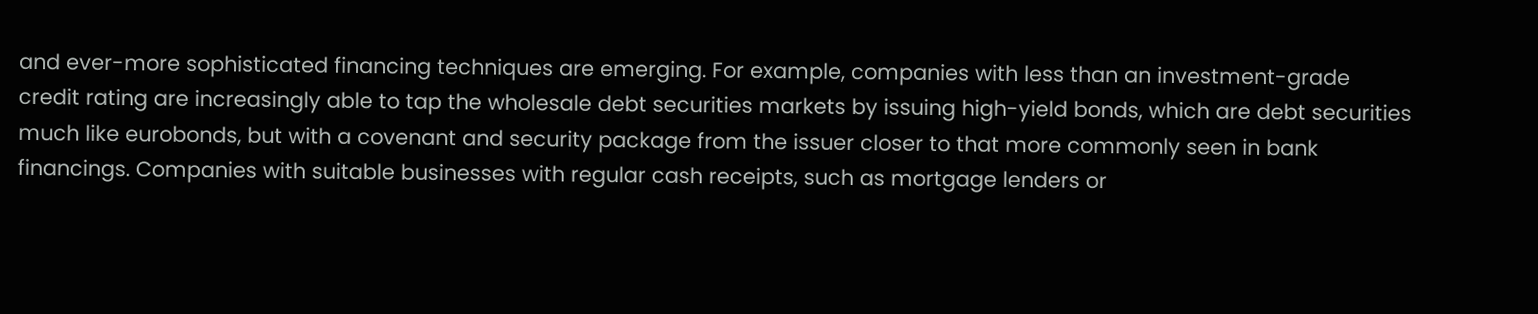and ever-more sophisticated financing techniques are emerging. For example, companies with less than an investment-grade credit rating are increasingly able to tap the wholesale debt securities markets by issuing high-yield bonds, which are debt securities much like eurobonds, but with a covenant and security package from the issuer closer to that more commonly seen in bank financings. Companies with suitable businesses with regular cash receipts, such as mortgage lenders or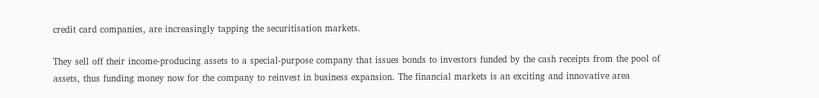credit card companies, are increasingly tapping the securitisation markets.

They sell off their income-producing assets to a special-purpose company that issues bonds to investors funded by the cash receipts from the pool of assets, thus funding money now for the company to reinvest in business expansion. The financial markets is an exciting and innovative area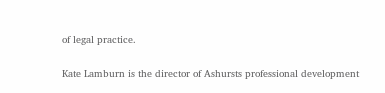of legal practice.

Kate Lamburn is the director of Ashursts professional development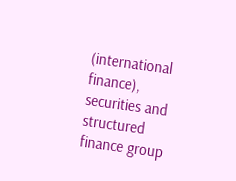(international finance), securities and structured finance group